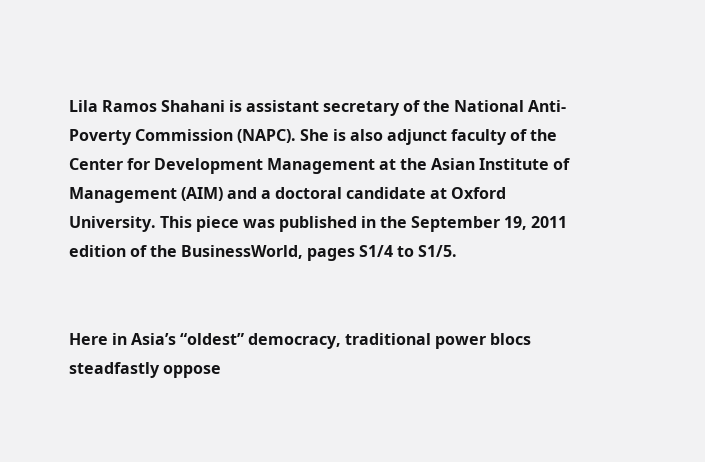Lila Ramos Shahani is assistant secretary of the National Anti-Poverty Commission (NAPC). She is also adjunct faculty of the Center for Development Management at the Asian Institute of Management (AIM) and a doctoral candidate at Oxford University. This piece was published in the September 19, 2011 edition of the BusinessWorld, pages S1/4 to S1/5.


Here in Asia’s “oldest” democracy, traditional power blocs steadfastly oppose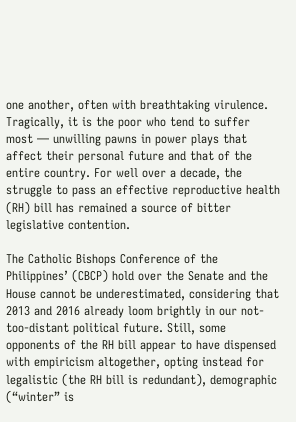one another, often with breathtaking virulence. Tragically, it is the poor who tend to suffer most — unwilling pawns in power plays that affect their personal future and that of the entire country. For well over a decade, the struggle to pass an effective reproductive health (RH) bill has remained a source of bitter legislative contention.

The Catholic Bishops Conference of the Philippines’ (CBCP) hold over the Senate and the House cannot be underestimated, considering that 2013 and 2016 already loom brightly in our not-too-distant political future. Still, some opponents of the RH bill appear to have dispensed with empiricism altogether, opting instead for legalistic (the RH bill is redundant), demographic (“winter” is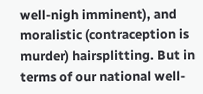well-nigh imminent), and moralistic (contraception is murder) hairsplitting. But in terms of our national well-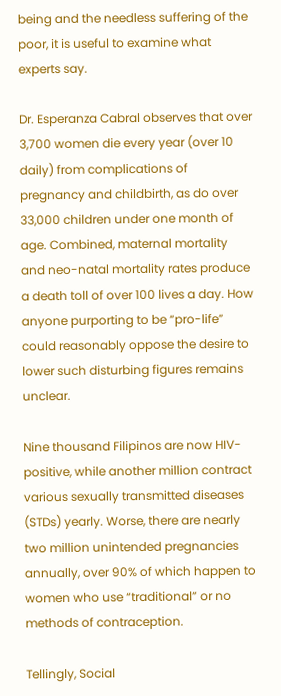being and the needless suffering of the poor, it is useful to examine what experts say.

Dr. Esperanza Cabral observes that over 3,700 women die every year (over 10 daily) from complications of pregnancy and childbirth, as do over 33,000 children under one month of age. Combined, maternal mortality and neo-natal mortality rates produce a death toll of over 100 lives a day. How anyone purporting to be “pro-life” could reasonably oppose the desire to lower such disturbing figures remains unclear.

Nine thousand Filipinos are now HIV-positive, while another million contract various sexually transmitted diseases (STDs) yearly. Worse, there are nearly two million unintended pregnancies annually, over 90% of which happen to women who use “traditional” or no methods of contraception.

Tellingly, Social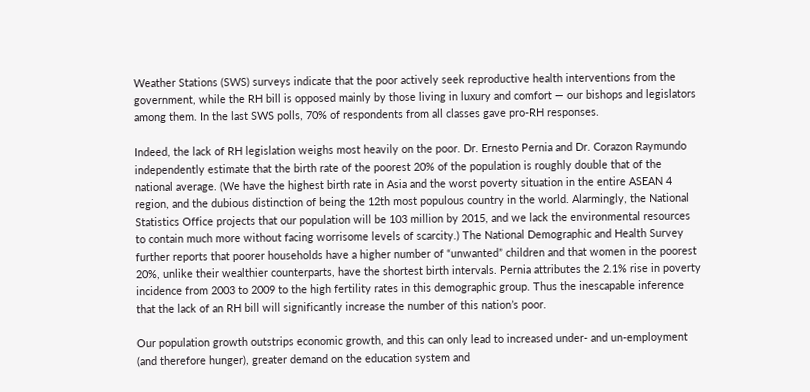Weather Stations (SWS) surveys indicate that the poor actively seek reproductive health interventions from the government, while the RH bill is opposed mainly by those living in luxury and comfort — our bishops and legislators among them. In the last SWS polls, 70% of respondents from all classes gave pro-RH responses.

Indeed, the lack of RH legislation weighs most heavily on the poor. Dr. Ernesto Pernia and Dr. Corazon Raymundo independently estimate that the birth rate of the poorest 20% of the population is roughly double that of the national average. (We have the highest birth rate in Asia and the worst poverty situation in the entire ASEAN 4 region, and the dubious distinction of being the 12th most populous country in the world. Alarmingly, the National Statistics Office projects that our population will be 103 million by 2015, and we lack the environmental resources to contain much more without facing worrisome levels of scarcity.) The National Demographic and Health Survey further reports that poorer households have a higher number of “unwanted” children and that women in the poorest 20%, unlike their wealthier counterparts, have the shortest birth intervals. Pernia attributes the 2.1% rise in poverty incidence from 2003 to 2009 to the high fertility rates in this demographic group. Thus the inescapable inference that the lack of an RH bill will significantly increase the number of this nation’s poor.

Our population growth outstrips economic growth, and this can only lead to increased under- and un-employment (and therefore hunger), greater demand on the education system and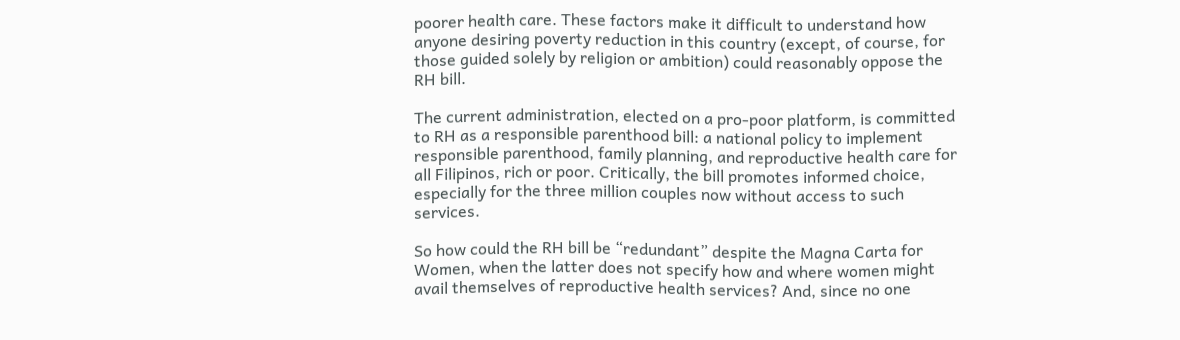poorer health care. These factors make it difficult to understand how anyone desiring poverty reduction in this country (except, of course, for those guided solely by religion or ambition) could reasonably oppose the RH bill.

The current administration, elected on a pro-poor platform, is committed to RH as a responsible parenthood bill: a national policy to implement responsible parenthood, family planning, and reproductive health care for all Filipinos, rich or poor. Critically, the bill promotes informed choice, especially for the three million couples now without access to such services.

So how could the RH bill be “redundant” despite the Magna Carta for Women, when the latter does not specify how and where women might avail themselves of reproductive health services? And, since no one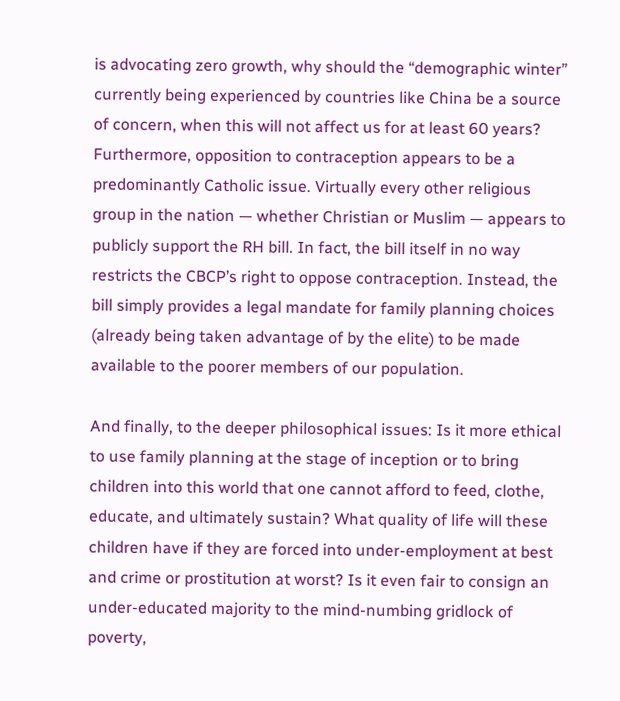is advocating zero growth, why should the “demographic winter” currently being experienced by countries like China be a source of concern, when this will not affect us for at least 60 years? Furthermore, opposition to contraception appears to be a predominantly Catholic issue. Virtually every other religious group in the nation — whether Christian or Muslim — appears to publicly support the RH bill. In fact, the bill itself in no way restricts the CBCP’s right to oppose contraception. Instead, the bill simply provides a legal mandate for family planning choices (already being taken advantage of by the elite) to be made available to the poorer members of our population.

And finally, to the deeper philosophical issues: Is it more ethical to use family planning at the stage of inception or to bring children into this world that one cannot afford to feed, clothe, educate, and ultimately sustain? What quality of life will these children have if they are forced into under-employment at best and crime or prostitution at worst? Is it even fair to consign an under-educated majority to the mind-numbing gridlock of poverty,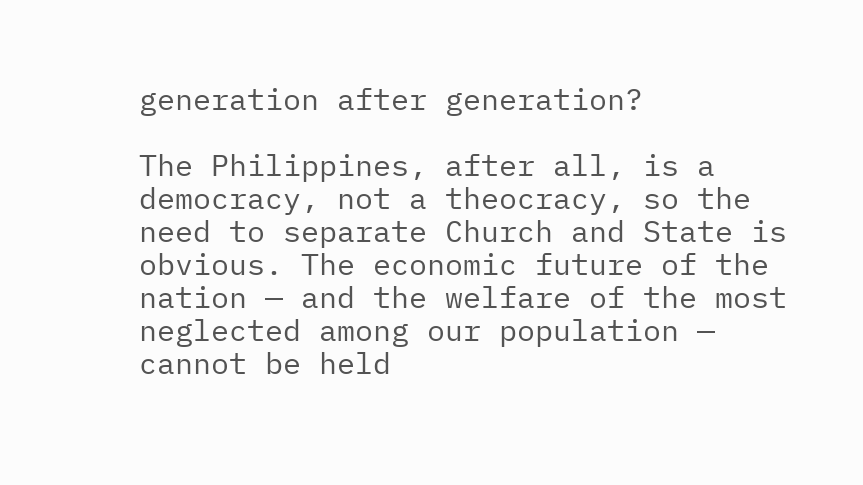generation after generation?

The Philippines, after all, is a democracy, not a theocracy, so the need to separate Church and State is obvious. The economic future of the nation — and the welfare of the most neglected among our population — cannot be held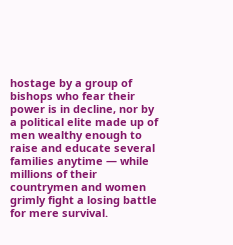hostage by a group of bishops who fear their power is in decline, nor by a political elite made up of men wealthy enough to raise and educate several families anytime — while millions of their countrymen and women grimly fight a losing battle for mere survival.